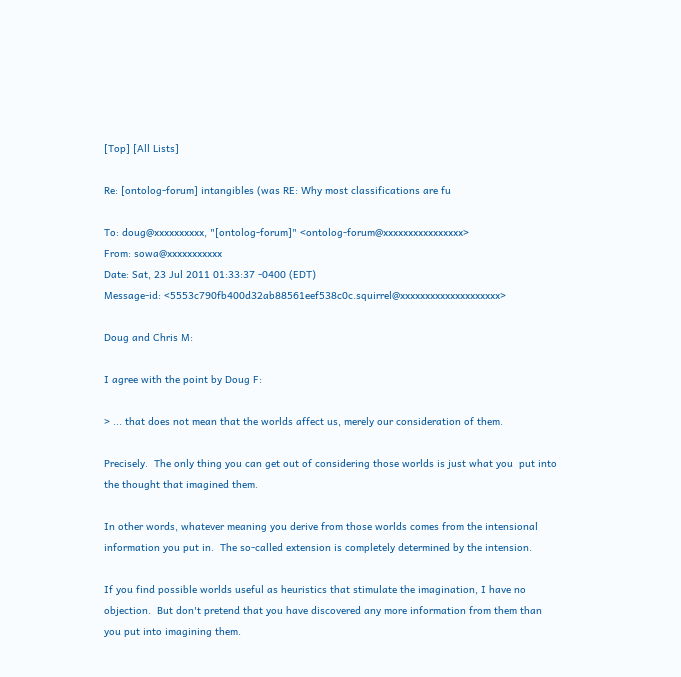[Top] [All Lists]

Re: [ontolog-forum] intangibles (was RE: Why most classifications are fu

To: doug@xxxxxxxxxx, "[ontolog-forum]" <ontolog-forum@xxxxxxxxxxxxxxxx>
From: sowa@xxxxxxxxxxx
Date: Sat, 23 Jul 2011 01:33:37 -0400 (EDT)
Message-id: <5553c790fb400d32ab88561eef538c0c.squirrel@xxxxxxxxxxxxxxxxxxxx>

Doug and Chris M:

I agree with the point by Doug F:

> ... that does not mean that the worlds affect us, merely our consideration of them.

Precisely.  The only thing you can get out of considering those worlds is just what you  put into the thought that imagined them.

In other words, whatever meaning you derive from those worlds comes from the intensional information you put in.  The so-called extension is completely determined by the intension.

If you find possible worlds useful as heuristics that stimulate the imagination, I have no objection.  But don't pretend that you have discovered any more information from them than you put into imagining them.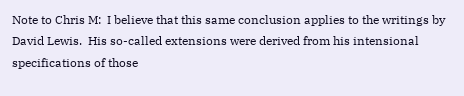Note to Chris M:  I believe that this same conclusion applies to the writings by David Lewis.  His so-called extensions were derived from his intensional specifications of those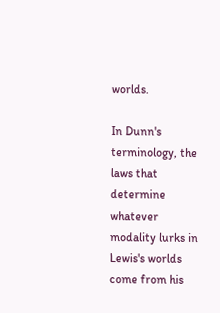worlds.

In Dunn's terminology, the laws that determine whatever modality lurks in Lewis's worlds come from his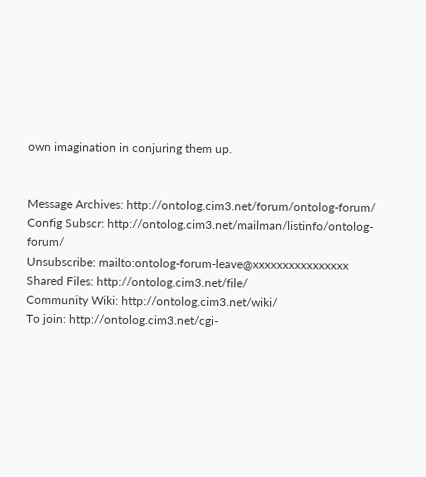own imagination in conjuring them up.


Message Archives: http://ontolog.cim3.net/forum/ontolog-forum/
Config Subscr: http://ontolog.cim3.net/mailman/listinfo/ontolog-forum/
Unsubscribe: mailto:ontolog-forum-leave@xxxxxxxxxxxxxxxx
Shared Files: http://ontolog.cim3.net/file/
Community Wiki: http://ontolog.cim3.net/wiki/
To join: http://ontolog.cim3.net/cgi-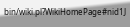bin/wiki.pl?WikiHomePage#nid1J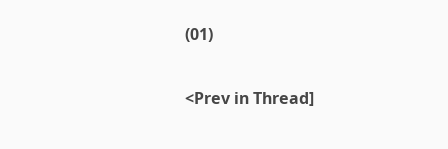(01)

<Prev in Thread]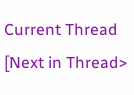Current Thread [Next in Thread>